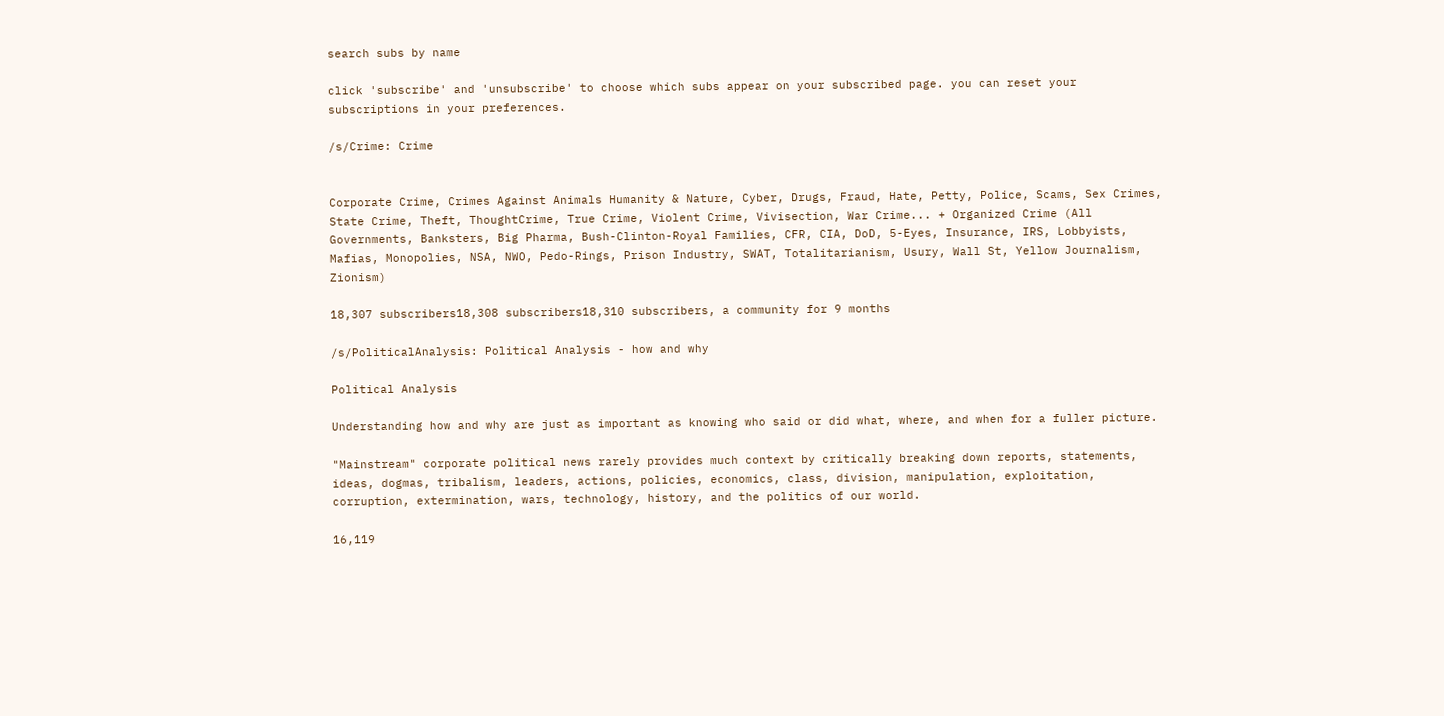search subs by name

click 'subscribe' and 'unsubscribe' to choose which subs appear on your subscribed page. you can reset your subscriptions in your preferences.

/s/Crime: Crime


Corporate Crime, Crimes Against Animals Humanity & Nature, Cyber, Drugs, Fraud, Hate, Petty, Police, Scams, Sex Crimes, State Crime, Theft, ThoughtCrime, True Crime, Violent Crime, Vivisection, War Crime... + Organized Crime (All Governments, Banksters, Big Pharma, Bush-Clinton-Royal Families, CFR, CIA, DoD, 5-Eyes, Insurance, IRS, Lobbyists, Mafias, Monopolies, NSA, NWO, Pedo-Rings, Prison Industry, SWAT, Totalitarianism, Usury, Wall St, Yellow Journalism, Zionism)

18,307 subscribers18,308 subscribers18,310 subscribers, a community for 9 months

/s/PoliticalAnalysis: Political Analysis - how and why

Political Analysis

Understanding how and why are just as important as knowing who said or did what, where, and when for a fuller picture.

"Mainstream" corporate political news rarely provides much context by critically breaking down reports, statements, ideas, dogmas, tribalism, leaders, actions, policies, economics, class, division, manipulation, exploitation, corruption, extermination, wars, technology, history, and the politics of our world.

16,119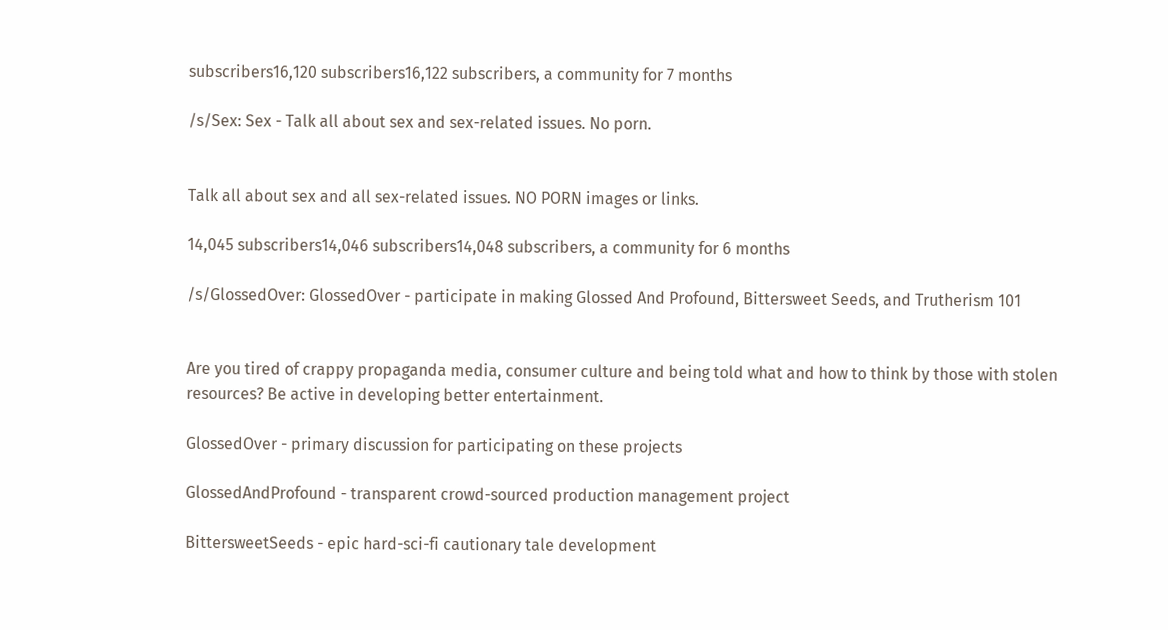subscribers16,120 subscribers16,122 subscribers, a community for 7 months

/s/Sex: Sex - Talk all about sex and sex-related issues. No porn.


Talk all about sex and all sex-related issues. NO PORN images or links.

14,045 subscribers14,046 subscribers14,048 subscribers, a community for 6 months

/s/GlossedOver: GlossedOver - participate in making Glossed And Profound, Bittersweet Seeds, and Trutherism 101


Are you tired of crappy propaganda media, consumer culture and being told what and how to think by those with stolen resources? Be active in developing better entertainment.

GlossedOver - primary discussion for participating on these projects

GlossedAndProfound - transparent crowd-sourced production management project

BittersweetSeeds - epic hard-sci-fi cautionary tale development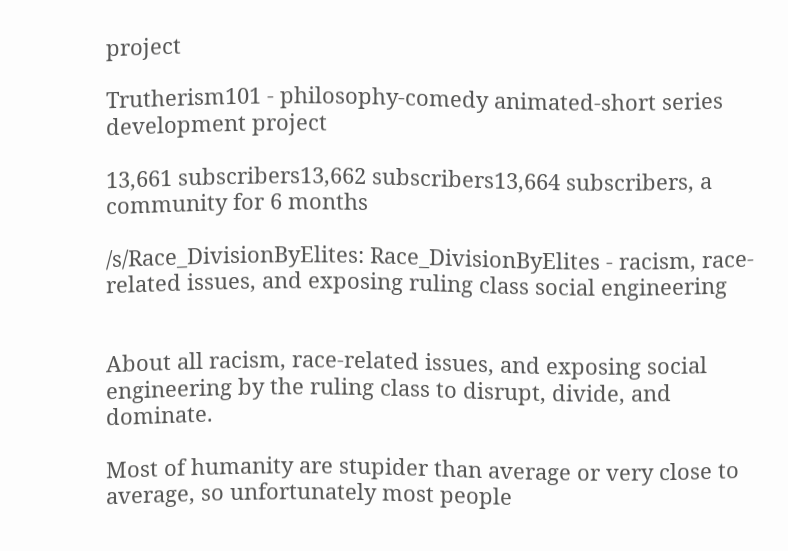project

Trutherism101 - philosophy-comedy animated-short series development project

13,661 subscribers13,662 subscribers13,664 subscribers, a community for 6 months

/s/Race_DivisionByElites: Race_DivisionByElites - racism, race-related issues, and exposing ruling class social engineering


About all racism, race-related issues, and exposing social engineering by the ruling class to disrupt, divide, and dominate.

Most of humanity are stupider than average or very close to average, so unfortunately most people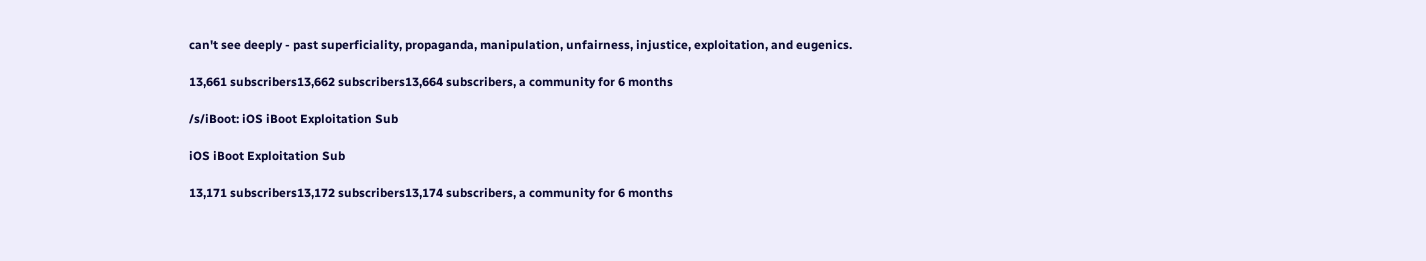can't see deeply - past superficiality, propaganda, manipulation, unfairness, injustice, exploitation, and eugenics.

13,661 subscribers13,662 subscribers13,664 subscribers, a community for 6 months

/s/iBoot: iOS iBoot Exploitation Sub

iOS iBoot Exploitation Sub

13,171 subscribers13,172 subscribers13,174 subscribers, a community for 6 months